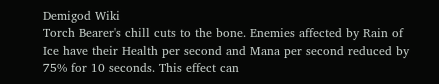Demigod Wiki
Torch Bearer's chill cuts to the bone. Enemies affected by Rain of Ice have their Health per second and Mana per second reduced by 75% for 10 seconds. This effect can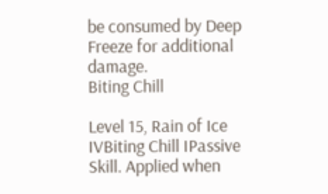be consumed by Deep Freeze for additional damage.
Biting Chill

Level 15, Rain of Ice IVBiting Chill IPassive Skill. Applied when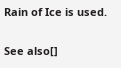Rain of Ice is used.

See also[]